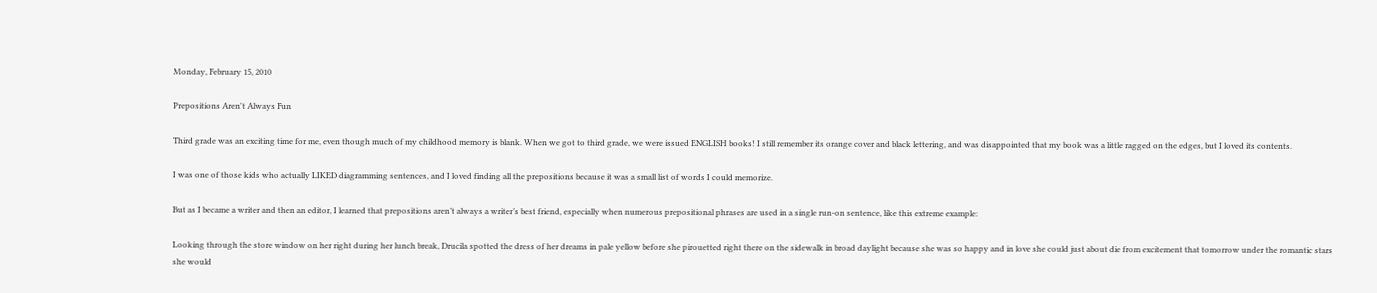Monday, February 15, 2010

Prepositions Aren't Always Fun

Third grade was an exciting time for me, even though much of my childhood memory is blank. When we got to third grade, we were issued ENGLISH books! I still remember its orange cover and black lettering, and was disappointed that my book was a little ragged on the edges, but I loved its contents.

I was one of those kids who actually LIKED diagramming sentences, and I loved finding all the prepositions because it was a small list of words I could memorize.

But as I became a writer and then an editor, I learned that prepositions aren’t always a writer’s best friend, especially when numerous prepositional phrases are used in a single run-on sentence, like this extreme example:

Looking through the store window on her right during her lunch break, Drucila spotted the dress of her dreams in pale yellow before she pirouetted right there on the sidewalk in broad daylight because she was so happy and in love she could just about die from excitement that tomorrow under the romantic stars she would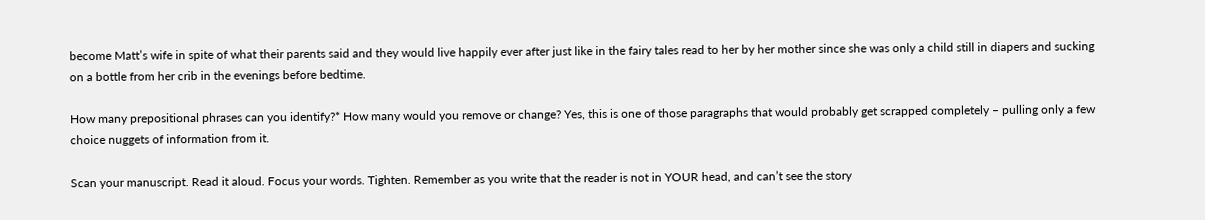become Matt’s wife in spite of what their parents said and they would live happily ever after just like in the fairy tales read to her by her mother since she was only a child still in diapers and sucking on a bottle from her crib in the evenings before bedtime.

How many prepositional phrases can you identify?* How many would you remove or change? Yes, this is one of those paragraphs that would probably get scrapped completely – pulling only a few choice nuggets of information from it.

Scan your manuscript. Read it aloud. Focus your words. Tighten. Remember as you write that the reader is not in YOUR head, and can’t see the story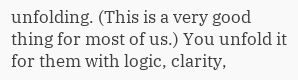unfolding. (This is a very good thing for most of us.) You unfold it for them with logic, clarity,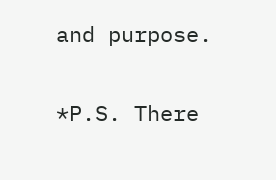and purpose.

*P.S. There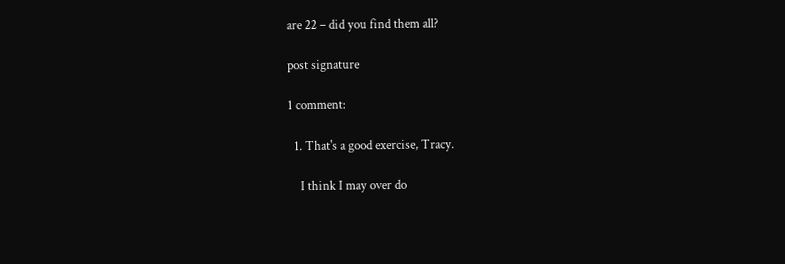are 22 – did you find them all?

post signature

1 comment:

  1. That's a good exercise, Tracy.

    I think I may over do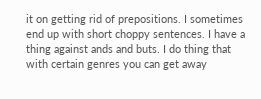it on getting rid of prepositions. I sometimes end up with short choppy sentences. I have a thing against ands and buts. I do thing that with certain genres you can get away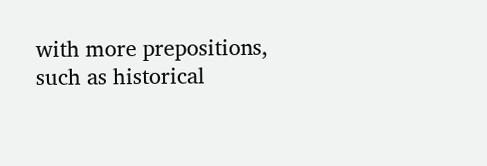with more prepositions, such as historical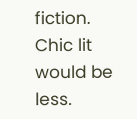fiction. Chic lit would be less.